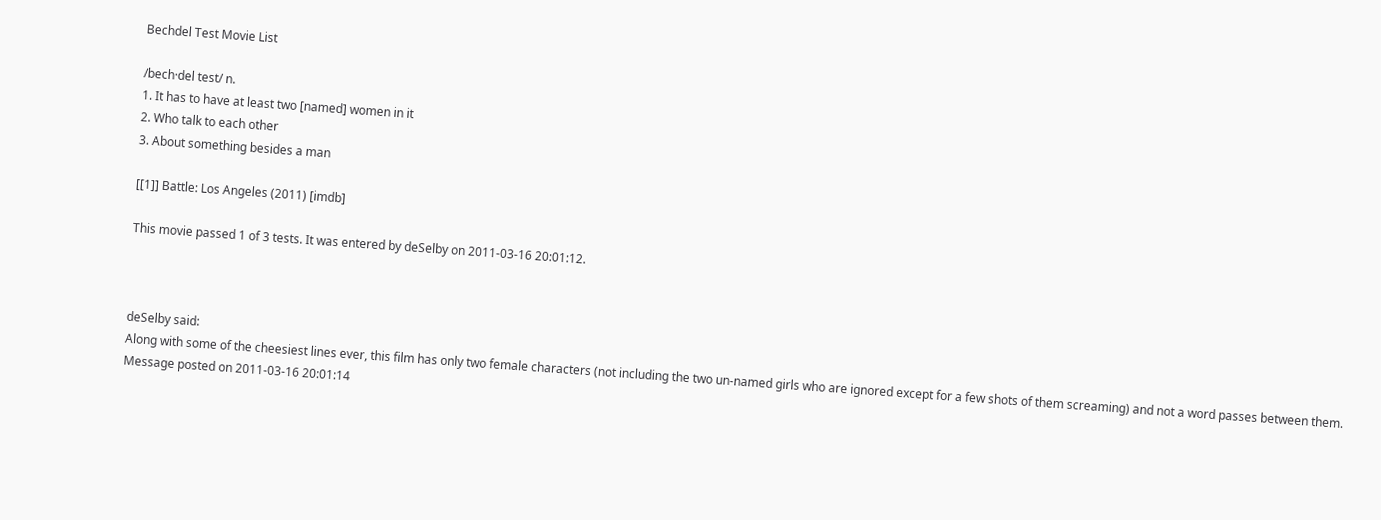Bechdel Test Movie List

/bech·del test/ n.
1. It has to have at least two [named] women in it
2. Who talk to each other
3. About something besides a man

[[1]] Battle: Los Angeles (2011) [imdb]

This movie passed 1 of 3 tests. It was entered by deSelby on 2011-03-16 20:01:12.



deSelby said:
Along with some of the cheesiest lines ever, this film has only two female characters (not including the two un-named girls who are ignored except for a few shots of them screaming) and not a word passes between them.
Message posted on 2011-03-16 20:01:14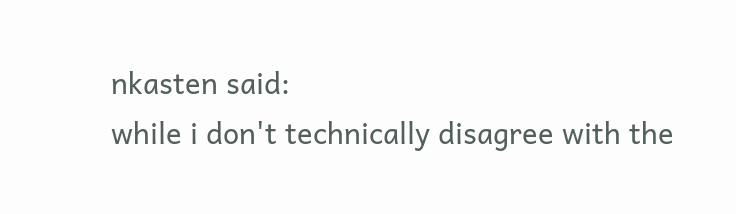nkasten said:
while i don't technically disagree with the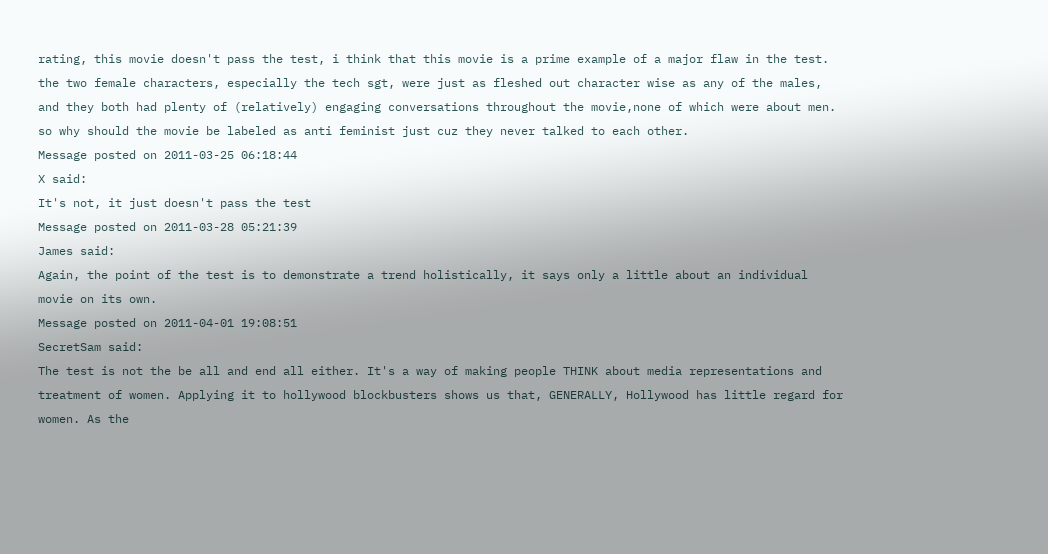rating, this movie doesn't pass the test, i think that this movie is a prime example of a major flaw in the test. the two female characters, especially the tech sgt, were just as fleshed out character wise as any of the males, and they both had plenty of (relatively) engaging conversations throughout the movie,none of which were about men. so why should the movie be labeled as anti feminist just cuz they never talked to each other.
Message posted on 2011-03-25 06:18:44
X said:
It's not, it just doesn't pass the test
Message posted on 2011-03-28 05:21:39
James said:
Again, the point of the test is to demonstrate a trend holistically, it says only a little about an individual movie on its own.
Message posted on 2011-04-01 19:08:51
SecretSam said:
The test is not the be all and end all either. It's a way of making people THINK about media representations and treatment of women. Applying it to hollywood blockbusters shows us that, GENERALLY, Hollywood has little regard for women. As the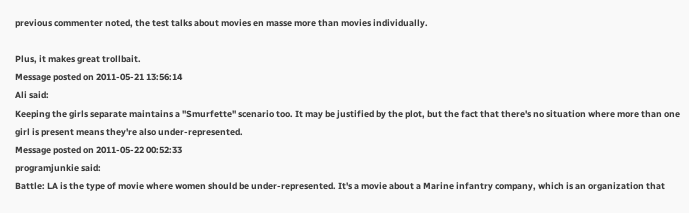previous commenter noted, the test talks about movies en masse more than movies individually.

Plus, it makes great trollbait.
Message posted on 2011-05-21 13:56:14
Ali said:
Keeping the girls separate maintains a "Smurfette" scenario too. It may be justified by the plot, but the fact that there's no situation where more than one girl is present means they're also under-represented.
Message posted on 2011-05-22 00:52:33
programjunkie said:
Battle: LA is the type of movie where women should be under-represented. It's a movie about a Marine infantry company, which is an organization that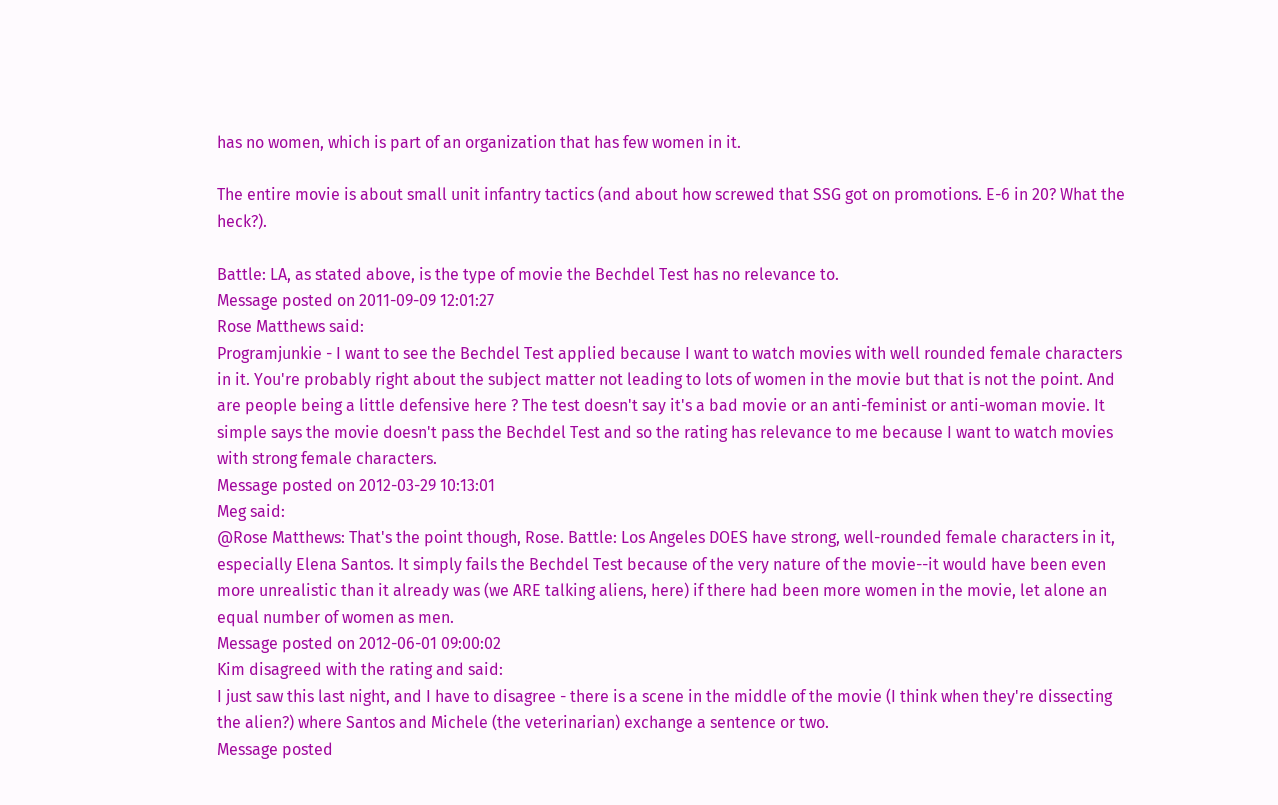has no women, which is part of an organization that has few women in it.

The entire movie is about small unit infantry tactics (and about how screwed that SSG got on promotions. E-6 in 20? What the heck?).

Battle: LA, as stated above, is the type of movie the Bechdel Test has no relevance to.
Message posted on 2011-09-09 12:01:27
Rose Matthews said:
Programjunkie - I want to see the Bechdel Test applied because I want to watch movies with well rounded female characters in it. You're probably right about the subject matter not leading to lots of women in the movie but that is not the point. And are people being a little defensive here ? The test doesn't say it's a bad movie or an anti-feminist or anti-woman movie. It simple says the movie doesn't pass the Bechdel Test and so the rating has relevance to me because I want to watch movies with strong female characters.
Message posted on 2012-03-29 10:13:01
Meg said:
@Rose Matthews: That's the point though, Rose. Battle: Los Angeles DOES have strong, well-rounded female characters in it, especially Elena Santos. It simply fails the Bechdel Test because of the very nature of the movie--it would have been even more unrealistic than it already was (we ARE talking aliens, here) if there had been more women in the movie, let alone an equal number of women as men.
Message posted on 2012-06-01 09:00:02
Kim disagreed with the rating and said:
I just saw this last night, and I have to disagree - there is a scene in the middle of the movie (I think when they're dissecting the alien?) where Santos and Michele (the veterinarian) exchange a sentence or two.
Message posted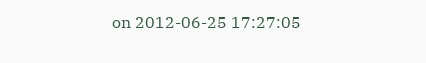on 2012-06-25 17:27:05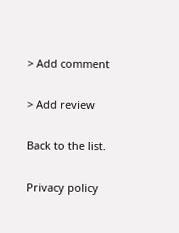> Add comment

> Add review

Back to the list.

Privacy policy